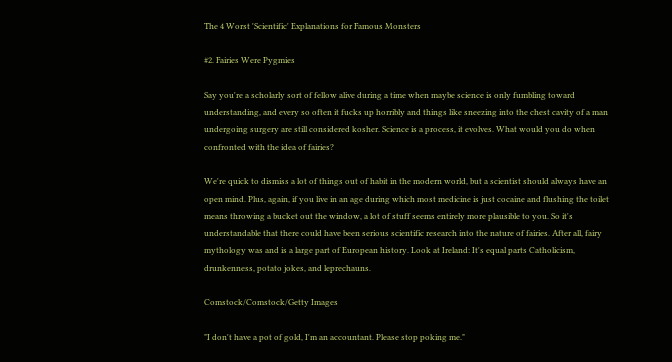The 4 Worst 'Scientific' Explanations for Famous Monsters

#2. Fairies Were Pygmies

Say you're a scholarly sort of fellow alive during a time when maybe science is only fumbling toward understanding, and every so often it fucks up horribly and things like sneezing into the chest cavity of a man undergoing surgery are still considered kosher. Science is a process, it evolves. What would you do when confronted with the idea of fairies?

We're quick to dismiss a lot of things out of habit in the modern world, but a scientist should always have an open mind. Plus, again, if you live in an age during which most medicine is just cocaine and flushing the toilet means throwing a bucket out the window, a lot of stuff seems entirely more plausible to you. So it's understandable that there could have been serious scientific research into the nature of fairies. After all, fairy mythology was and is a large part of European history. Look at Ireland: It's equal parts Catholicism, drunkenness, potato jokes, and leprechauns.

Comstock/Comstock/Getty Images

"I don't have a pot of gold, I'm an accountant. Please stop poking me."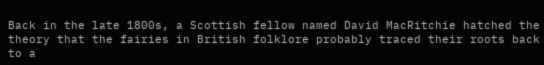Back in the late 1800s, a Scottish fellow named David MacRitchie hatched the theory that the fairies in British folklore probably traced their roots back to a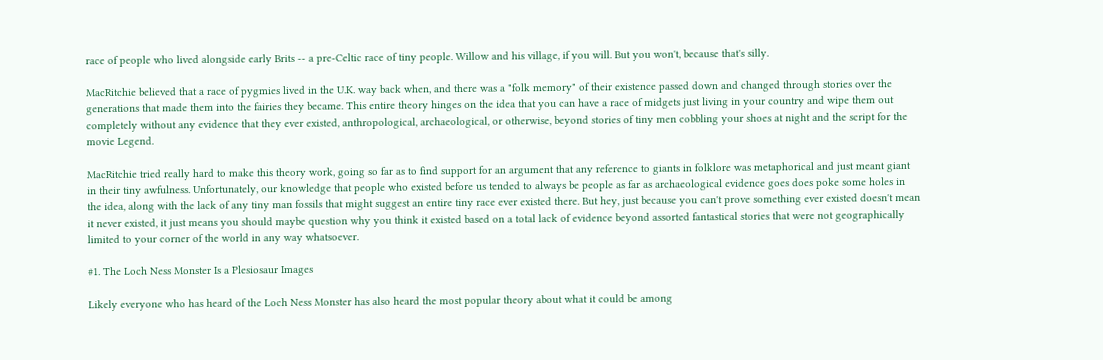race of people who lived alongside early Brits -- a pre-Celtic race of tiny people. Willow and his village, if you will. But you won't, because that's silly.

MacRitchie believed that a race of pygmies lived in the U.K. way back when, and there was a "folk memory" of their existence passed down and changed through stories over the generations that made them into the fairies they became. This entire theory hinges on the idea that you can have a race of midgets just living in your country and wipe them out completely without any evidence that they ever existed, anthropological, archaeological, or otherwise, beyond stories of tiny men cobbling your shoes at night and the script for the movie Legend.

MacRitchie tried really hard to make this theory work, going so far as to find support for an argument that any reference to giants in folklore was metaphorical and just meant giant in their tiny awfulness. Unfortunately, our knowledge that people who existed before us tended to always be people as far as archaeological evidence goes does poke some holes in the idea, along with the lack of any tiny man fossils that might suggest an entire tiny race ever existed there. But hey, just because you can't prove something ever existed doesn't mean it never existed, it just means you should maybe question why you think it existed based on a total lack of evidence beyond assorted fantastical stories that were not geographically limited to your corner of the world in any way whatsoever.

#1. The Loch Ness Monster Is a Plesiosaur Images

Likely everyone who has heard of the Loch Ness Monster has also heard the most popular theory about what it could be among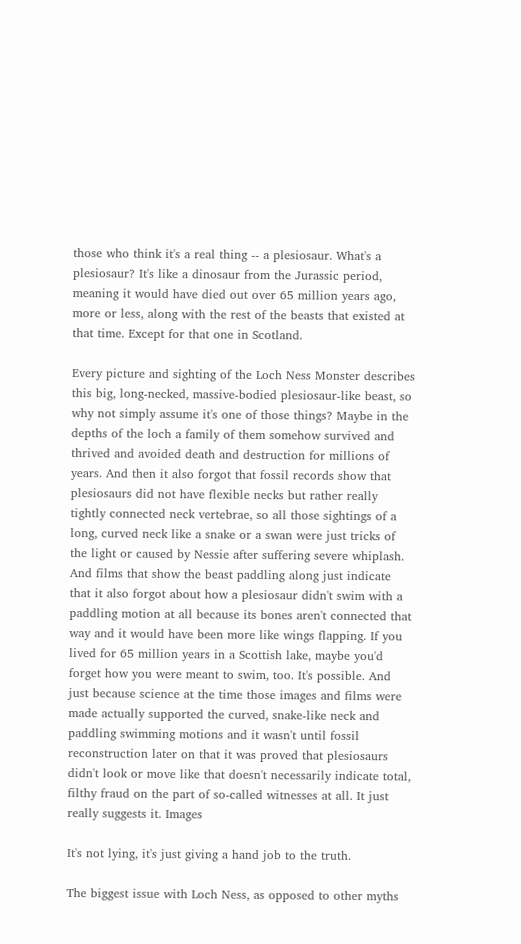those who think it's a real thing -- a plesiosaur. What's a plesiosaur? It's like a dinosaur from the Jurassic period, meaning it would have died out over 65 million years ago, more or less, along with the rest of the beasts that existed at that time. Except for that one in Scotland.

Every picture and sighting of the Loch Ness Monster describes this big, long-necked, massive-bodied plesiosaur-like beast, so why not simply assume it's one of those things? Maybe in the depths of the loch a family of them somehow survived and thrived and avoided death and destruction for millions of years. And then it also forgot that fossil records show that plesiosaurs did not have flexible necks but rather really tightly connected neck vertebrae, so all those sightings of a long, curved neck like a snake or a swan were just tricks of the light or caused by Nessie after suffering severe whiplash. And films that show the beast paddling along just indicate that it also forgot about how a plesiosaur didn't swim with a paddling motion at all because its bones aren't connected that way and it would have been more like wings flapping. If you lived for 65 million years in a Scottish lake, maybe you'd forget how you were meant to swim, too. It's possible. And just because science at the time those images and films were made actually supported the curved, snake-like neck and paddling swimming motions and it wasn't until fossil reconstruction later on that it was proved that plesiosaurs didn't look or move like that doesn't necessarily indicate total, filthy fraud on the part of so-called witnesses at all. It just really suggests it. Images

It's not lying, it's just giving a hand job to the truth.

The biggest issue with Loch Ness, as opposed to other myths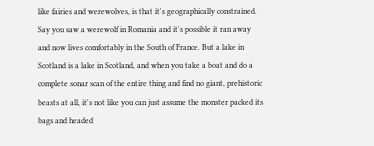like fairies and werewolves, is that it's geographically constrained. Say you saw a werewolf in Romania and it's possible it ran away and now lives comfortably in the South of France. But a lake in Scotland is a lake in Scotland, and when you take a boat and do a complete sonar scan of the entire thing and find no giant, prehistoric beasts at all, it's not like you can just assume the monster packed its bags and headed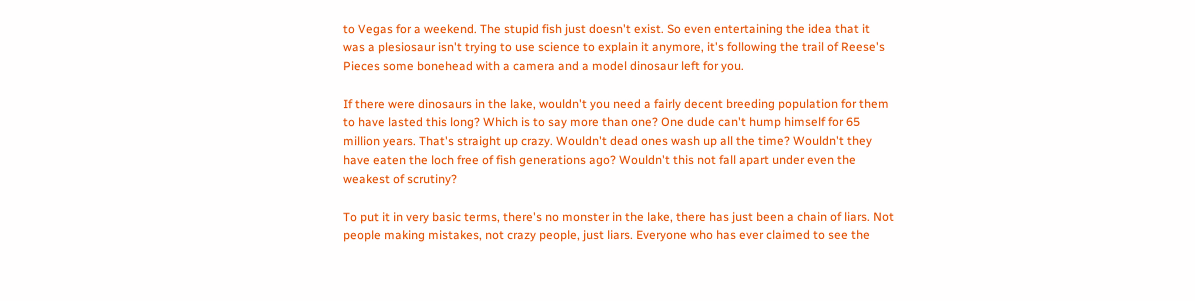to Vegas for a weekend. The stupid fish just doesn't exist. So even entertaining the idea that it was a plesiosaur isn't trying to use science to explain it anymore, it's following the trail of Reese's Pieces some bonehead with a camera and a model dinosaur left for you.

If there were dinosaurs in the lake, wouldn't you need a fairly decent breeding population for them to have lasted this long? Which is to say more than one? One dude can't hump himself for 65 million years. That's straight up crazy. Wouldn't dead ones wash up all the time? Wouldn't they have eaten the loch free of fish generations ago? Wouldn't this not fall apart under even the weakest of scrutiny?

To put it in very basic terms, there's no monster in the lake, there has just been a chain of liars. Not people making mistakes, not crazy people, just liars. Everyone who has ever claimed to see the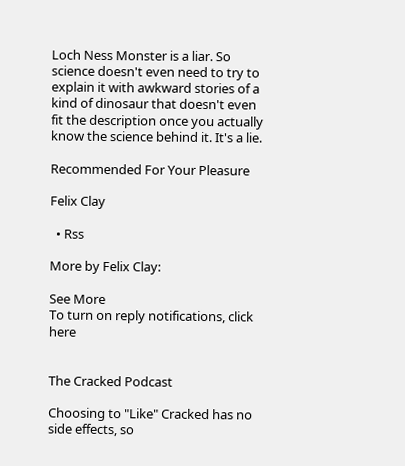Loch Ness Monster is a liar. So science doesn't even need to try to explain it with awkward stories of a kind of dinosaur that doesn't even fit the description once you actually know the science behind it. It's a lie.

Recommended For Your Pleasure

Felix Clay

  • Rss

More by Felix Clay:

See More
To turn on reply notifications, click here


The Cracked Podcast

Choosing to "Like" Cracked has no side effects, so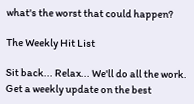what's the worst that could happen?

The Weekly Hit List

Sit back... Relax... We'll do all the work.
Get a weekly update on the best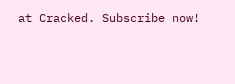at Cracked. Subscribe now!